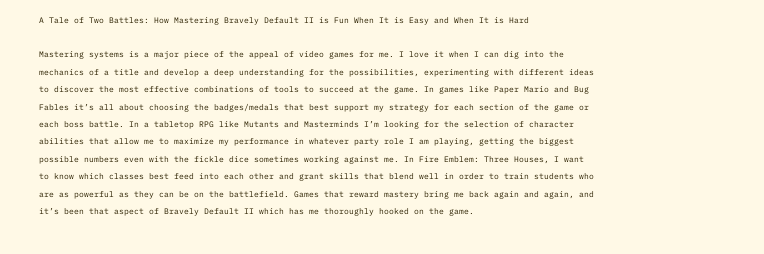A Tale of Two Battles: How Mastering Bravely Default II is Fun When It is Easy and When It is Hard

Mastering systems is a major piece of the appeal of video games for me. I love it when I can dig into the mechanics of a title and develop a deep understanding for the possibilities, experimenting with different ideas to discover the most effective combinations of tools to succeed at the game. In games like Paper Mario and Bug Fables it’s all about choosing the badges/medals that best support my strategy for each section of the game or each boss battle. In a tabletop RPG like Mutants and Masterminds I’m looking for the selection of character abilities that allow me to maximize my performance in whatever party role I am playing, getting the biggest possible numbers even with the fickle dice sometimes working against me. In Fire Emblem: Three Houses, I want to know which classes best feed into each other and grant skills that blend well in order to train students who are as powerful as they can be on the battlefield. Games that reward mastery bring me back again and again, and it’s been that aspect of Bravely Default II which has me thoroughly hooked on the game.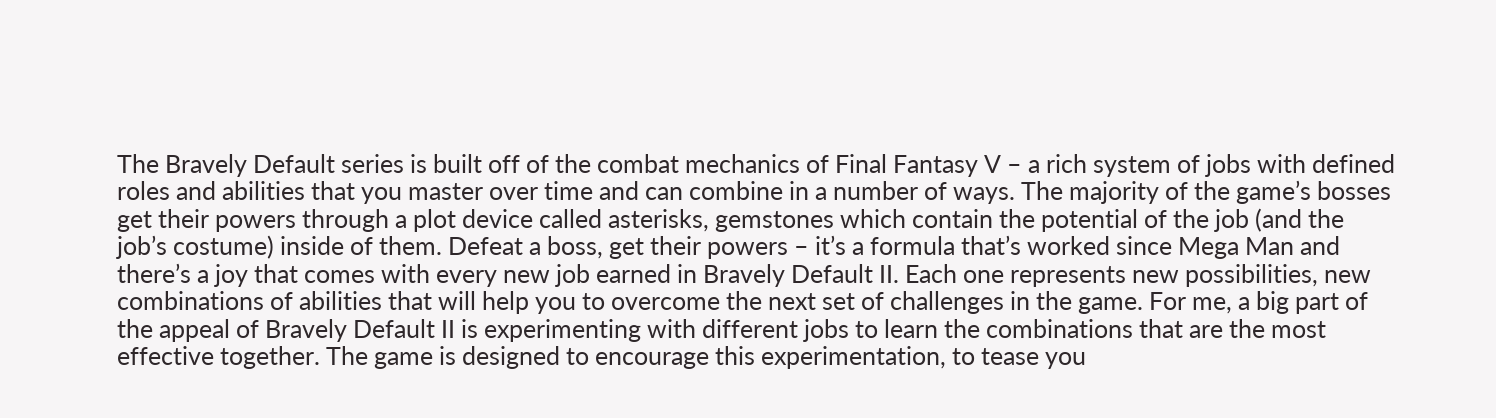The Bravely Default series is built off of the combat mechanics of Final Fantasy V – a rich system of jobs with defined roles and abilities that you master over time and can combine in a number of ways. The majority of the game’s bosses get their powers through a plot device called asterisks, gemstones which contain the potential of the job (and the job’s costume) inside of them. Defeat a boss, get their powers – it’s a formula that’s worked since Mega Man and there’s a joy that comes with every new job earned in Bravely Default II. Each one represents new possibilities, new combinations of abilities that will help you to overcome the next set of challenges in the game. For me, a big part of the appeal of Bravely Default II is experimenting with different jobs to learn the combinations that are the most effective together. The game is designed to encourage this experimentation, to tease you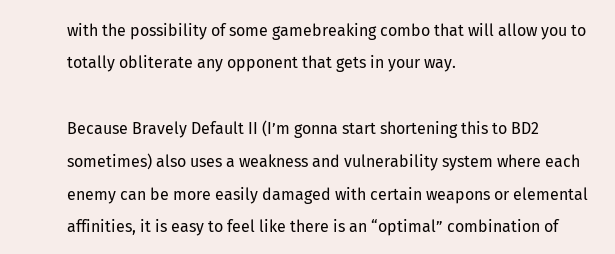with the possibility of some gamebreaking combo that will allow you to totally obliterate any opponent that gets in your way.

Because Bravely Default II (I’m gonna start shortening this to BD2 sometimes) also uses a weakness and vulnerability system where each enemy can be more easily damaged with certain weapons or elemental affinities, it is easy to feel like there is an “optimal” combination of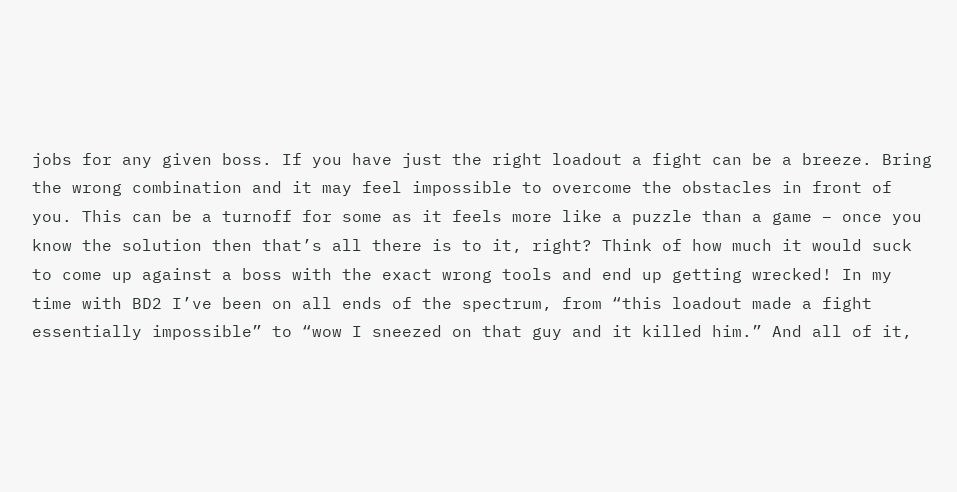jobs for any given boss. If you have just the right loadout a fight can be a breeze. Bring the wrong combination and it may feel impossible to overcome the obstacles in front of you. This can be a turnoff for some as it feels more like a puzzle than a game – once you know the solution then that’s all there is to it, right? Think of how much it would suck to come up against a boss with the exact wrong tools and end up getting wrecked! In my time with BD2 I’ve been on all ends of the spectrum, from “this loadout made a fight essentially impossible” to “wow I sneezed on that guy and it killed him.” And all of it,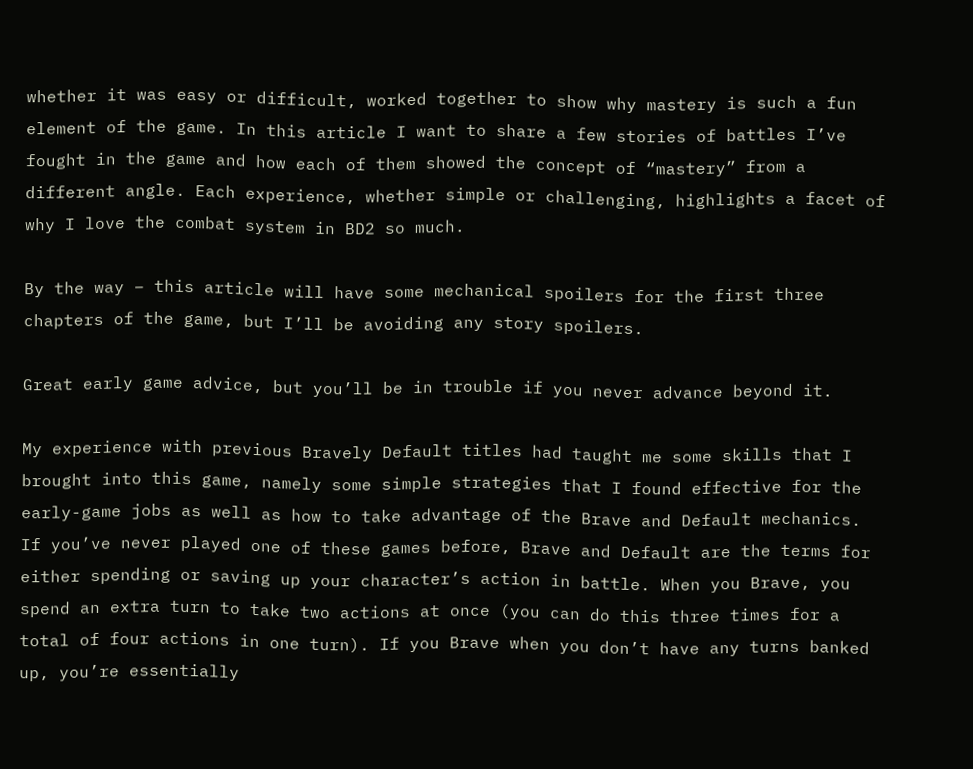whether it was easy or difficult, worked together to show why mastery is such a fun element of the game. In this article I want to share a few stories of battles I’ve fought in the game and how each of them showed the concept of “mastery” from a different angle. Each experience, whether simple or challenging, highlights a facet of why I love the combat system in BD2 so much.

By the way – this article will have some mechanical spoilers for the first three chapters of the game, but I’ll be avoiding any story spoilers.

Great early game advice, but you’ll be in trouble if you never advance beyond it.

My experience with previous Bravely Default titles had taught me some skills that I brought into this game, namely some simple strategies that I found effective for the early-game jobs as well as how to take advantage of the Brave and Default mechanics. If you’ve never played one of these games before, Brave and Default are the terms for either spending or saving up your character’s action in battle. When you Brave, you spend an extra turn to take two actions at once (you can do this three times for a total of four actions in one turn). If you Brave when you don’t have any turns banked up, you’re essentially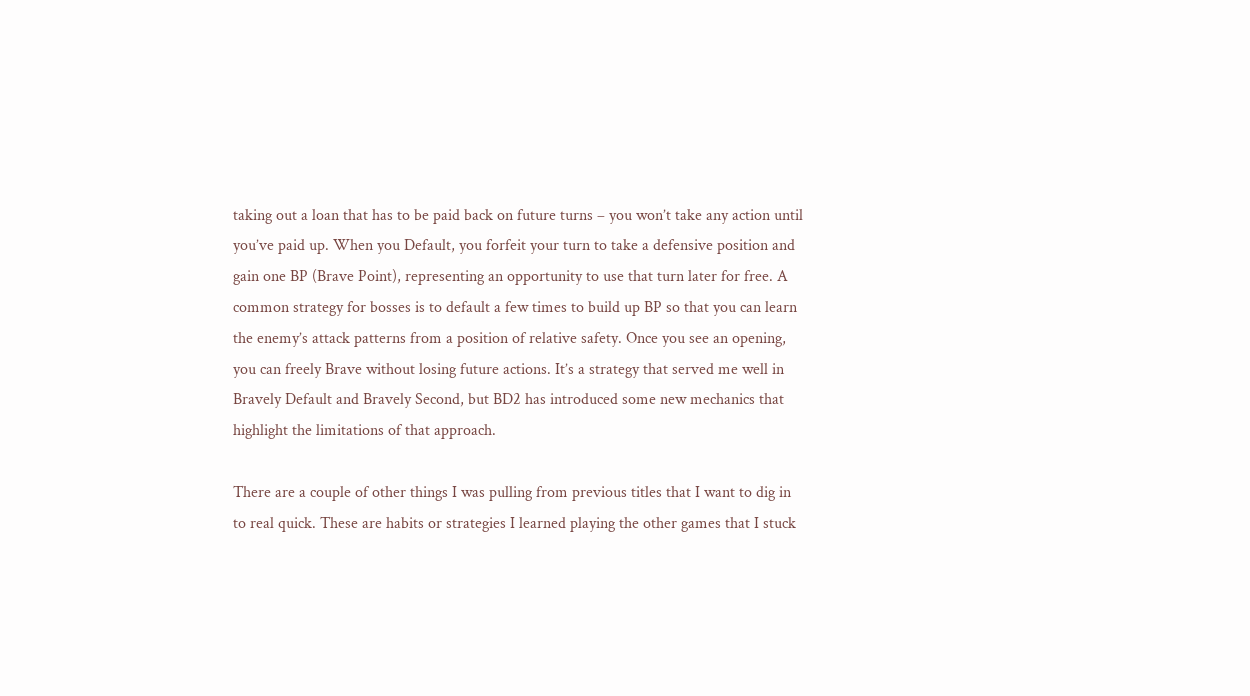taking out a loan that has to be paid back on future turns – you won’t take any action until you’ve paid up. When you Default, you forfeit your turn to take a defensive position and gain one BP (Brave Point), representing an opportunity to use that turn later for free. A common strategy for bosses is to default a few times to build up BP so that you can learn the enemy’s attack patterns from a position of relative safety. Once you see an opening, you can freely Brave without losing future actions. It’s a strategy that served me well in Bravely Default and Bravely Second, but BD2 has introduced some new mechanics that highlight the limitations of that approach.

There are a couple of other things I was pulling from previous titles that I want to dig in to real quick. These are habits or strategies I learned playing the other games that I stuck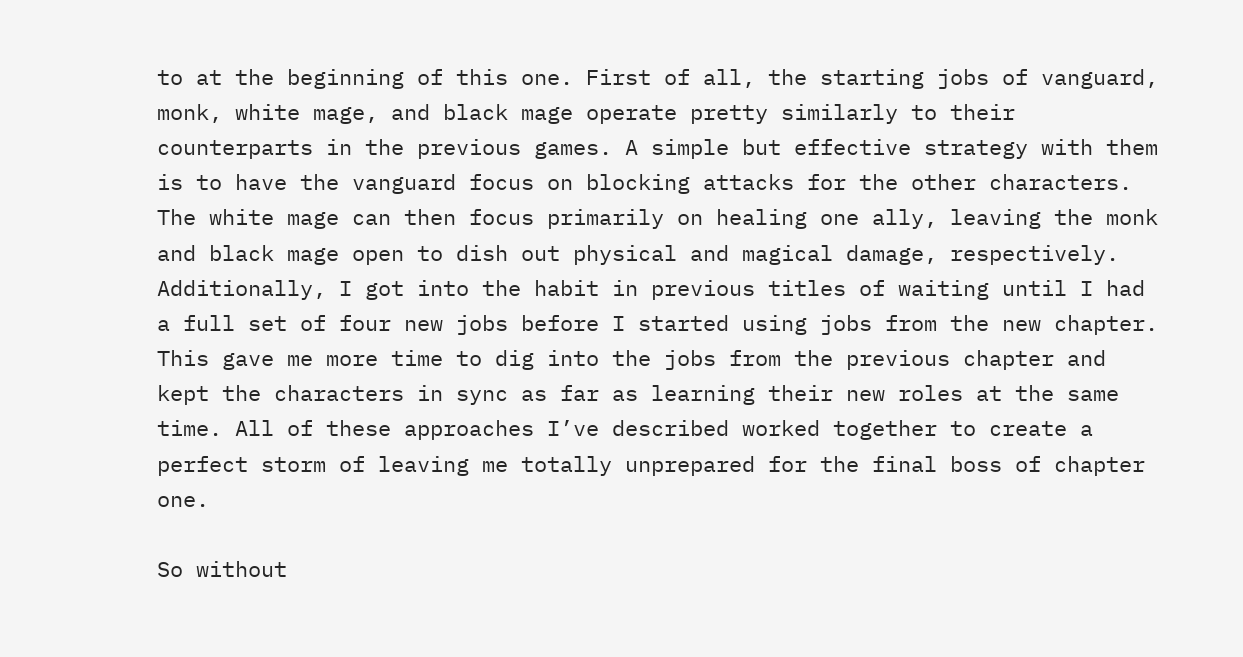to at the beginning of this one. First of all, the starting jobs of vanguard, monk, white mage, and black mage operate pretty similarly to their counterparts in the previous games. A simple but effective strategy with them is to have the vanguard focus on blocking attacks for the other characters. The white mage can then focus primarily on healing one ally, leaving the monk and black mage open to dish out physical and magical damage, respectively. Additionally, I got into the habit in previous titles of waiting until I had a full set of four new jobs before I started using jobs from the new chapter. This gave me more time to dig into the jobs from the previous chapter and kept the characters in sync as far as learning their new roles at the same time. All of these approaches I’ve described worked together to create a perfect storm of leaving me totally unprepared for the final boss of chapter one.

So without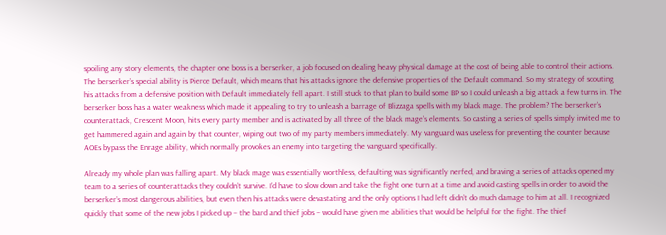spoiling any story elements, the chapter one boss is a berserker, a job focused on dealing heavy physical damage at the cost of being able to control their actions. The berserker’s special ability is Pierce Default, which means that his attacks ignore the defensive properties of the Default command. So my strategy of scouting his attacks from a defensive position with Default immediately fell apart. I still stuck to that plan to build some BP so I could unleash a big attack a few turns in. The berserker boss has a water weakness which made it appealing to try to unleash a barrage of Blizzaga spells with my black mage. The problem? The berserker’s counterattack, Crescent Moon, hits every party member and is activated by all three of the black mage’s elements. So casting a series of spells simply invited me to get hammered again and again by that counter, wiping out two of my party members immediately. My vanguard was useless for preventing the counter because AOEs bypass the Enrage ability, which normally provokes an enemy into targeting the vanguard specifically.

Already my whole plan was falling apart. My black mage was essentially worthless, defaulting was significantly nerfed, and braving a series of attacks opened my team to a series of counterattacks they couldn’t survive. I’d have to slow down and take the fight one turn at a time and avoid casting spells in order to avoid the berserker’s most dangerous abilities, but even then his attacks were devastating and the only options I had left didn’t do much damage to him at all. I recognized quickly that some of the new jobs I picked up – the bard and thief jobs – would have given me abilities that would be helpful for the fight. The thief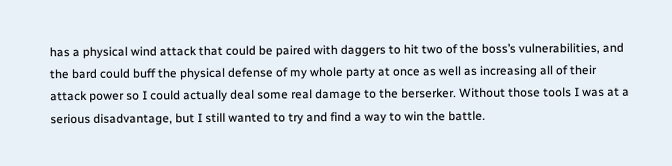has a physical wind attack that could be paired with daggers to hit two of the boss’s vulnerabilities, and the bard could buff the physical defense of my whole party at once as well as increasing all of their attack power so I could actually deal some real damage to the berserker. Without those tools I was at a serious disadvantage, but I still wanted to try and find a way to win the battle.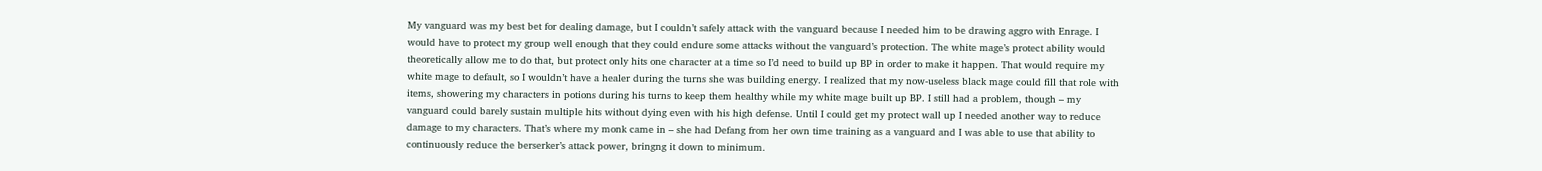My vanguard was my best bet for dealing damage, but I couldn’t safely attack with the vanguard because I needed him to be drawing aggro with Enrage. I would have to protect my group well enough that they could endure some attacks without the vanguard’s protection. The white mage’s protect ability would theoretically allow me to do that, but protect only hits one character at a time so I’d need to build up BP in order to make it happen. That would require my white mage to default, so I wouldn’t have a healer during the turns she was building energy. I realized that my now-useless black mage could fill that role with items, showering my characters in potions during his turns to keep them healthy while my white mage built up BP. I still had a problem, though – my vanguard could barely sustain multiple hits without dying even with his high defense. Until I could get my protect wall up I needed another way to reduce damage to my characters. That’s where my monk came in – she had Defang from her own time training as a vanguard and I was able to use that ability to continuously reduce the berserker’s attack power, bringng it down to minimum.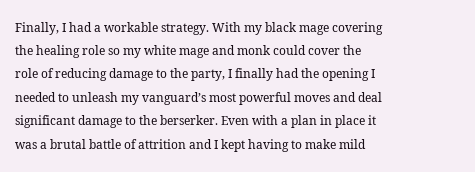Finally, I had a workable strategy. With my black mage covering the healing role so my white mage and monk could cover the role of reducing damage to the party, I finally had the opening I needed to unleash my vanguard’s most powerful moves and deal significant damage to the berserker. Even with a plan in place it was a brutal battle of attrition and I kept having to make mild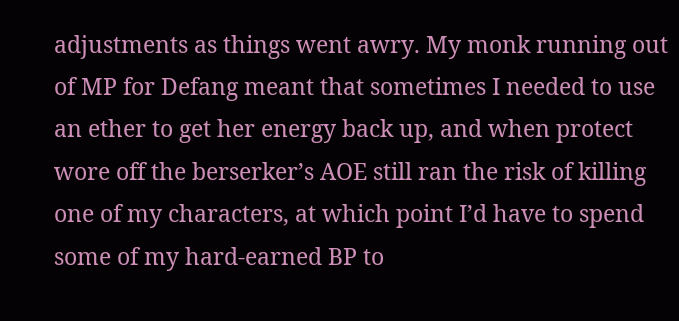adjustments as things went awry. My monk running out of MP for Defang meant that sometimes I needed to use an ether to get her energy back up, and when protect wore off the berserker’s AOE still ran the risk of killing one of my characters, at which point I’d have to spend some of my hard-earned BP to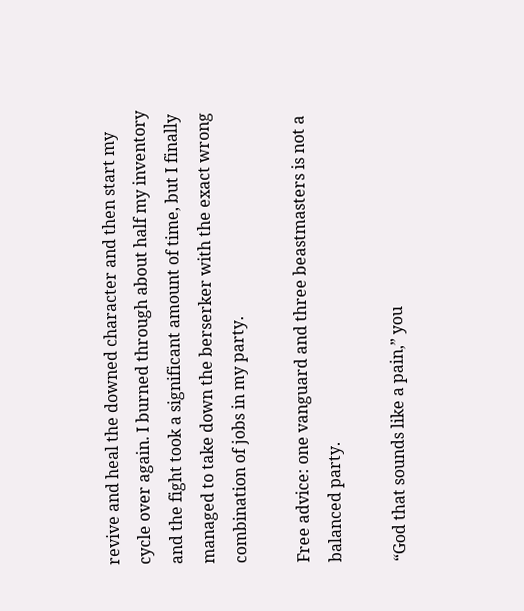revive and heal the downed character and then start my cycle over again. I burned through about half my inventory and the fight took a significant amount of time, but I finally managed to take down the berserker with the exact wrong combination of jobs in my party.

Free advice: one vanguard and three beastmasters is not a balanced party.

“God that sounds like a pain,” you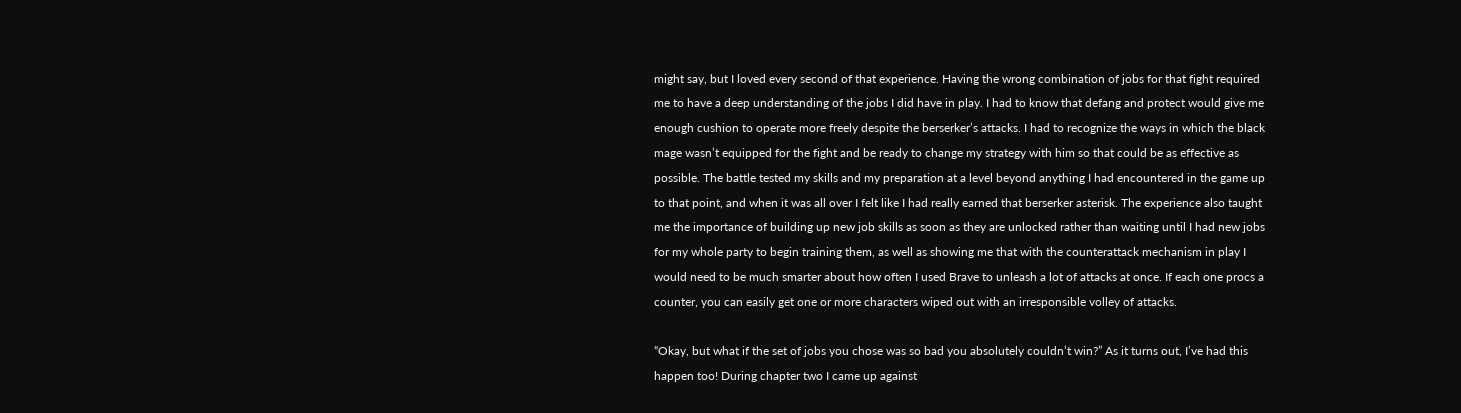might say, but I loved every second of that experience. Having the wrong combination of jobs for that fight required me to have a deep understanding of the jobs I did have in play. I had to know that defang and protect would give me enough cushion to operate more freely despite the berserker’s attacks. I had to recognize the ways in which the black mage wasn’t equipped for the fight and be ready to change my strategy with him so that could be as effective as possible. The battle tested my skills and my preparation at a level beyond anything I had encountered in the game up to that point, and when it was all over I felt like I had really earned that berserker asterisk. The experience also taught me the importance of building up new job skills as soon as they are unlocked rather than waiting until I had new jobs for my whole party to begin training them, as well as showing me that with the counterattack mechanism in play I would need to be much smarter about how often I used Brave to unleash a lot of attacks at once. If each one procs a counter, you can easily get one or more characters wiped out with an irresponsible volley of attacks.

“Okay, but what if the set of jobs you chose was so bad you absolutely couldn’t win?” As it turns out, I’ve had this happen too! During chapter two I came up against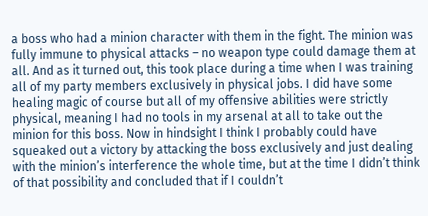a boss who had a minion character with them in the fight. The minion was fully immune to physical attacks – no weapon type could damage them at all. And as it turned out, this took place during a time when I was training all of my party members exclusively in physical jobs. I did have some healing magic of course but all of my offensive abilities were strictly physical, meaning I had no tools in my arsenal at all to take out the minion for this boss. Now in hindsight I think I probably could have squeaked out a victory by attacking the boss exclusively and just dealing with the minion’s interference the whole time, but at the time I didn’t think of that possibility and concluded that if I couldn’t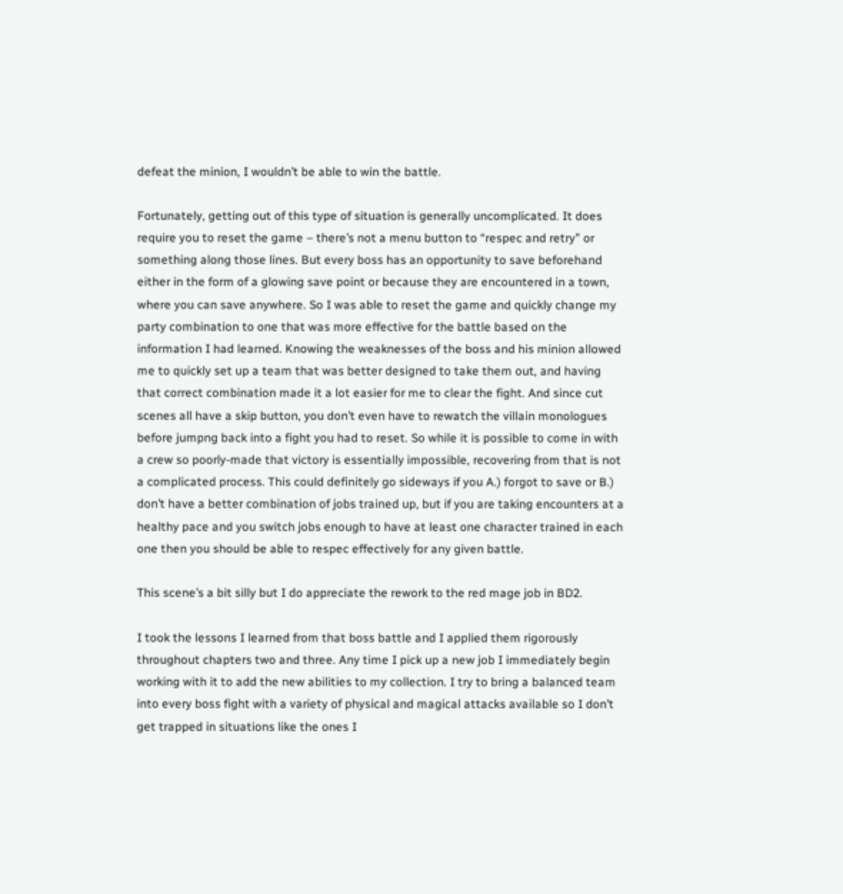defeat the minion, I wouldn’t be able to win the battle.

Fortunately, getting out of this type of situation is generally uncomplicated. It does require you to reset the game – there’s not a menu button to “respec and retry” or something along those lines. But every boss has an opportunity to save beforehand either in the form of a glowing save point or because they are encountered in a town, where you can save anywhere. So I was able to reset the game and quickly change my party combination to one that was more effective for the battle based on the information I had learned. Knowing the weaknesses of the boss and his minion allowed me to quickly set up a team that was better designed to take them out, and having that correct combination made it a lot easier for me to clear the fight. And since cut scenes all have a skip button, you don’t even have to rewatch the villain monologues before jumpng back into a fight you had to reset. So while it is possible to come in with a crew so poorly-made that victory is essentially impossible, recovering from that is not a complicated process. This could definitely go sideways if you A.) forgot to save or B.) don’t have a better combination of jobs trained up, but if you are taking encounters at a healthy pace and you switch jobs enough to have at least one character trained in each one then you should be able to respec effectively for any given battle.

This scene’s a bit silly but I do appreciate the rework to the red mage job in BD2.

I took the lessons I learned from that boss battle and I applied them rigorously throughout chapters two and three. Any time I pick up a new job I immediately begin working with it to add the new abilities to my collection. I try to bring a balanced team into every boss fight with a variety of physical and magical attacks available so I don’t get trapped in situations like the ones I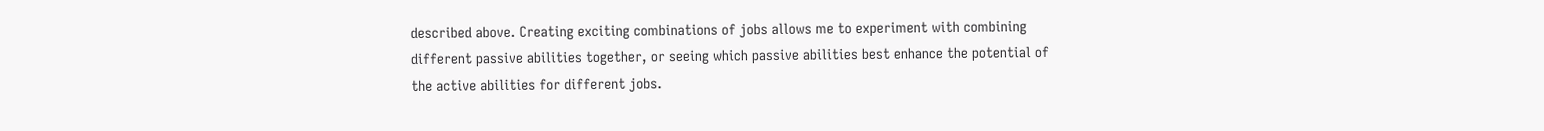described above. Creating exciting combinations of jobs allows me to experiment with combining different passive abilities together, or seeing which passive abilities best enhance the potential of the active abilities for different jobs.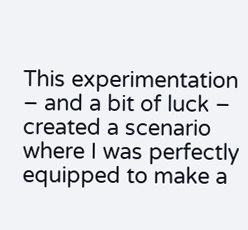This experimentation – and a bit of luck – created a scenario where I was perfectly equipped to make a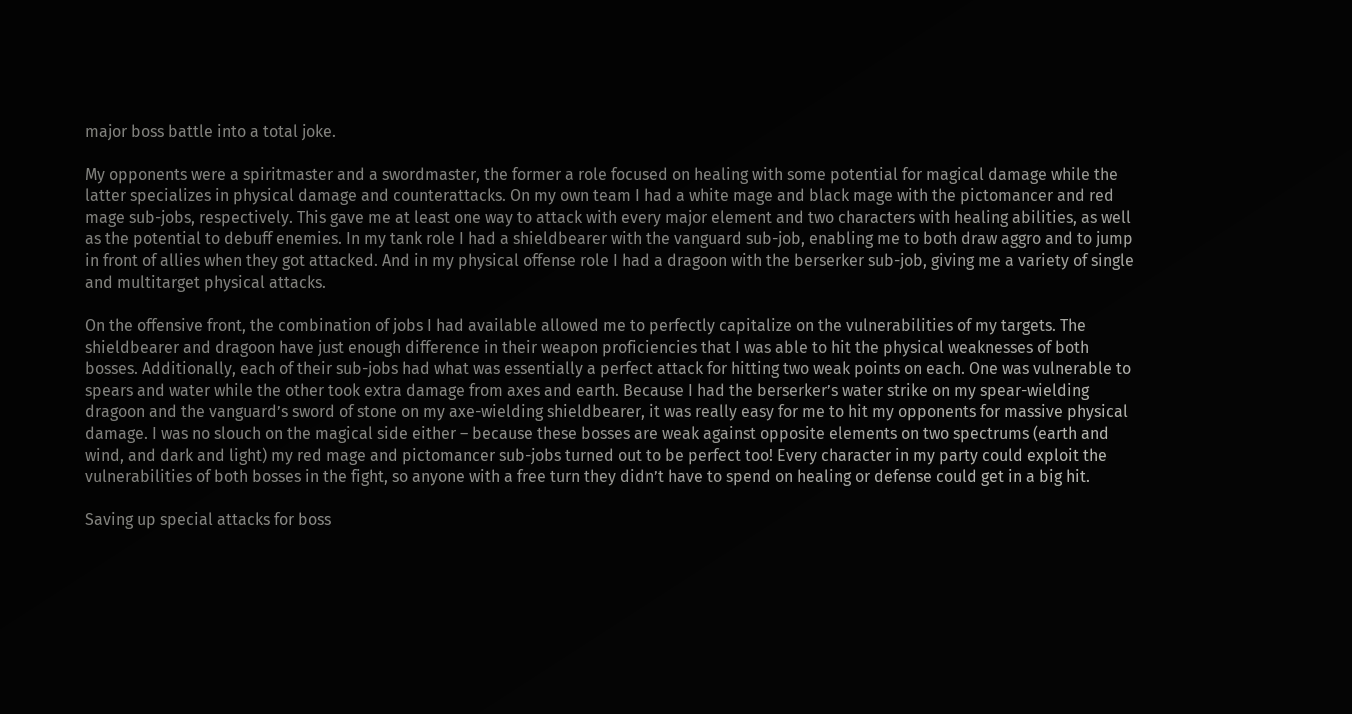major boss battle into a total joke.

My opponents were a spiritmaster and a swordmaster, the former a role focused on healing with some potential for magical damage while the latter specializes in physical damage and counterattacks. On my own team I had a white mage and black mage with the pictomancer and red mage sub-jobs, respectively. This gave me at least one way to attack with every major element and two characters with healing abilities, as well as the potential to debuff enemies. In my tank role I had a shieldbearer with the vanguard sub-job, enabling me to both draw aggro and to jump in front of allies when they got attacked. And in my physical offense role I had a dragoon with the berserker sub-job, giving me a variety of single and multitarget physical attacks.

On the offensive front, the combination of jobs I had available allowed me to perfectly capitalize on the vulnerabilities of my targets. The shieldbearer and dragoon have just enough difference in their weapon proficiencies that I was able to hit the physical weaknesses of both bosses. Additionally, each of their sub-jobs had what was essentially a perfect attack for hitting two weak points on each. One was vulnerable to spears and water while the other took extra damage from axes and earth. Because I had the berserker’s water strike on my spear-wielding dragoon and the vanguard’s sword of stone on my axe-wielding shieldbearer, it was really easy for me to hit my opponents for massive physical damage. I was no slouch on the magical side either – because these bosses are weak against opposite elements on two spectrums (earth and wind, and dark and light) my red mage and pictomancer sub-jobs turned out to be perfect too! Every character in my party could exploit the vulnerabilities of both bosses in the fight, so anyone with a free turn they didn’t have to spend on healing or defense could get in a big hit.

Saving up special attacks for boss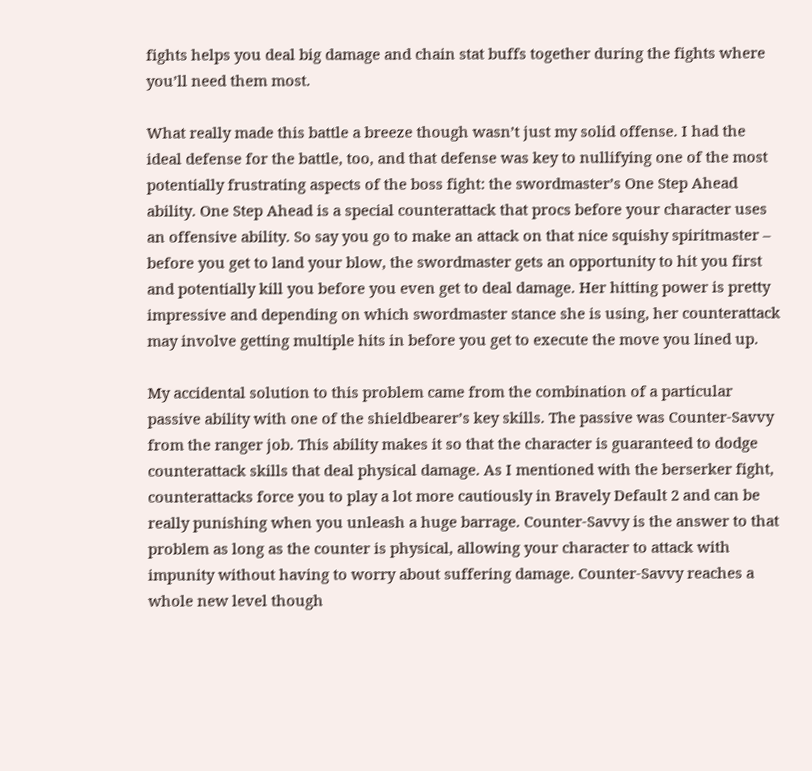fights helps you deal big damage and chain stat buffs together during the fights where you’ll need them most.

What really made this battle a breeze though wasn’t just my solid offense. I had the ideal defense for the battle, too, and that defense was key to nullifying one of the most potentially frustrating aspects of the boss fight: the swordmaster’s One Step Ahead ability. One Step Ahead is a special counterattack that procs before your character uses an offensive ability. So say you go to make an attack on that nice squishy spiritmaster – before you get to land your blow, the swordmaster gets an opportunity to hit you first and potentially kill you before you even get to deal damage. Her hitting power is pretty impressive and depending on which swordmaster stance she is using, her counterattack may involve getting multiple hits in before you get to execute the move you lined up.

My accidental solution to this problem came from the combination of a particular passive ability with one of the shieldbearer’s key skills. The passive was Counter-Savvy from the ranger job. This ability makes it so that the character is guaranteed to dodge counterattack skills that deal physical damage. As I mentioned with the berserker fight, counterattacks force you to play a lot more cautiously in Bravely Default 2 and can be really punishing when you unleash a huge barrage. Counter-Savvy is the answer to that problem as long as the counter is physical, allowing your character to attack with impunity without having to worry about suffering damage. Counter-Savvy reaches a whole new level though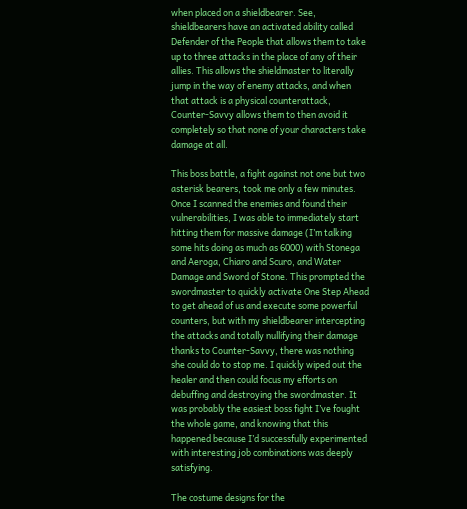when placed on a shieldbearer. See, shieldbearers have an activated ability called Defender of the People that allows them to take up to three attacks in the place of any of their allies. This allows the shieldmaster to literally jump in the way of enemy attacks, and when that attack is a physical counterattack, Counter-Savvy allows them to then avoid it completely so that none of your characters take damage at all.

This boss battle, a fight against not one but two asterisk bearers, took me only a few minutes. Once I scanned the enemies and found their vulnerabilities, I was able to immediately start hitting them for massive damage (I’m talking some hits doing as much as 6000) with Stonega and Aeroga, Chiaro and Scuro, and Water Damage and Sword of Stone. This prompted the swordmaster to quickly activate One Step Ahead to get ahead of us and execute some powerful counters, but with my shieldbearer intercepting the attacks and totally nullifying their damage thanks to Counter-Savvy, there was nothing she could do to stop me. I quickly wiped out the healer and then could focus my efforts on debuffing and destroying the swordmaster. It was probably the easiest boss fight I’ve fought the whole game, and knowing that this happened because I’d successfully experimented with interesting job combinations was deeply satisfying.

The costume designs for the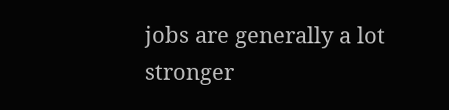jobs are generally a lot stronger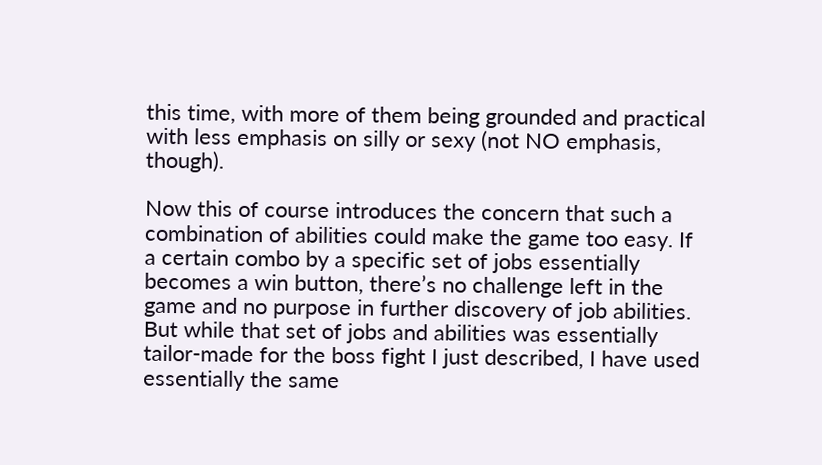this time, with more of them being grounded and practical with less emphasis on silly or sexy (not NO emphasis, though).

Now this of course introduces the concern that such a combination of abilities could make the game too easy. If a certain combo by a specific set of jobs essentially becomes a win button, there’s no challenge left in the game and no purpose in further discovery of job abilities. But while that set of jobs and abilities was essentially tailor-made for the boss fight I just described, I have used essentially the same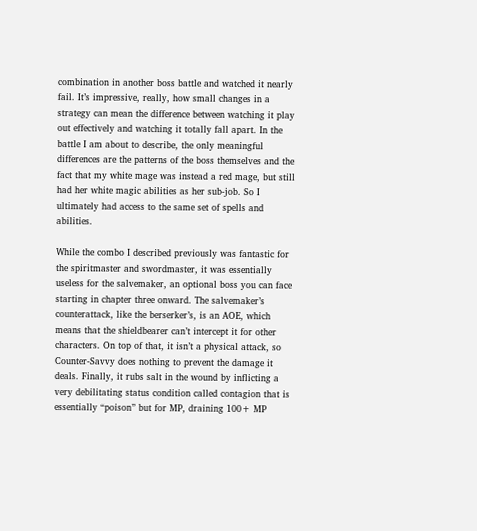combination in another boss battle and watched it nearly fail. It’s impressive, really, how small changes in a strategy can mean the difference between watching it play out effectively and watching it totally fall apart. In the battle I am about to describe, the only meaningful differences are the patterns of the boss themselves and the fact that my white mage was instead a red mage, but still had her white magic abilities as her sub-job. So I ultimately had access to the same set of spells and abilities.

While the combo I described previously was fantastic for the spiritmaster and swordmaster, it was essentially useless for the salvemaker, an optional boss you can face starting in chapter three onward. The salvemaker’s counterattack, like the berserker’s, is an AOE, which means that the shieldbearer can’t intercept it for other characters. On top of that, it isn’t a physical attack, so Counter-Savvy does nothing to prevent the damage it deals. Finally, it rubs salt in the wound by inflicting a very debilitating status condition called contagion that is essentially “poison” but for MP, draining 100+ MP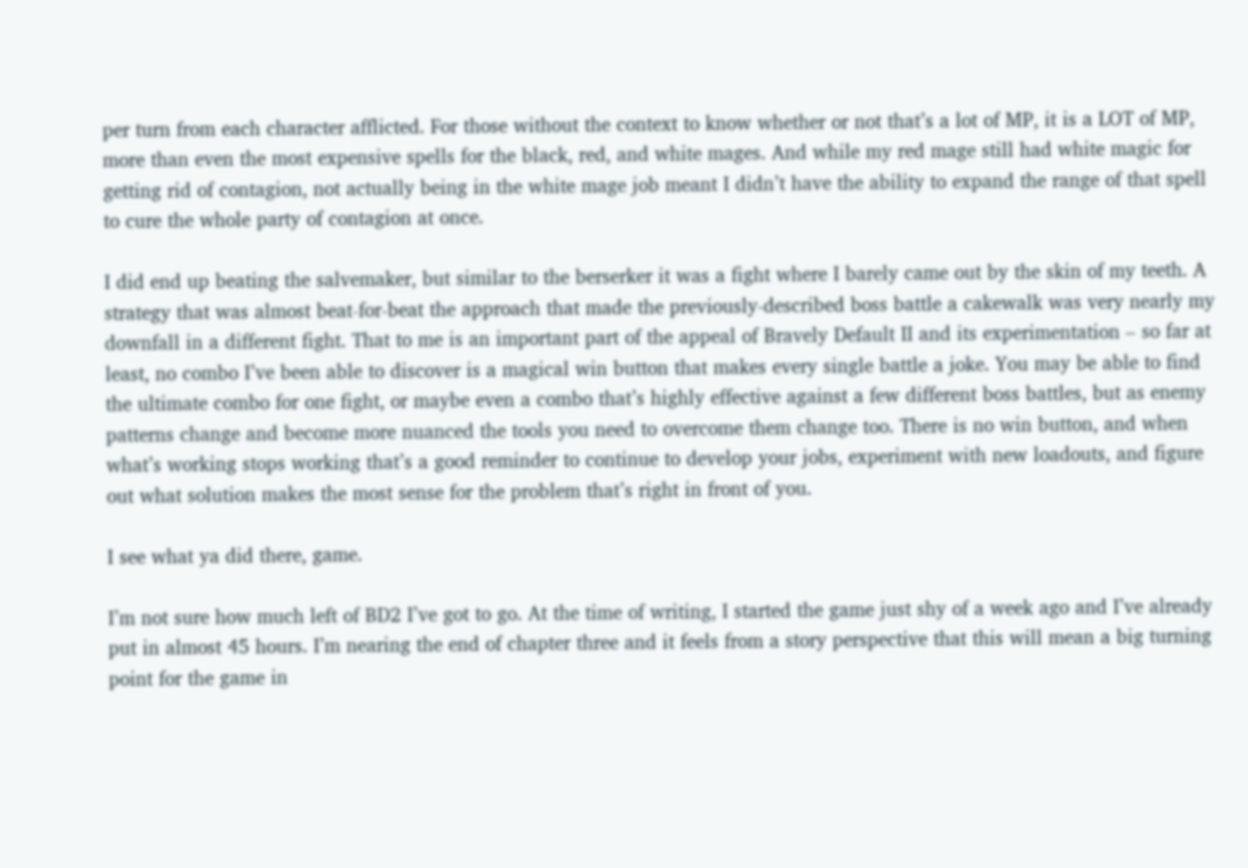per turn from each character afflicted. For those without the context to know whether or not that’s a lot of MP, it is a LOT of MP, more than even the most expensive spells for the black, red, and white mages. And while my red mage still had white magic for getting rid of contagion, not actually being in the white mage job meant I didn’t have the ability to expand the range of that spell to cure the whole party of contagion at once.

I did end up beating the salvemaker, but similar to the berserker it was a fight where I barely came out by the skin of my teeth. A strategy that was almost beat-for-beat the approach that made the previously-described boss battle a cakewalk was very nearly my downfall in a different fight. That to me is an important part of the appeal of Bravely Default II and its experimentation – so far at least, no combo I’ve been able to discover is a magical win button that makes every single battle a joke. You may be able to find the ultimate combo for one fight, or maybe even a combo that’s highly effective against a few different boss battles, but as enemy patterns change and become more nuanced the tools you need to overcome them change too. There is no win button, and when what’s working stops working that’s a good reminder to continue to develop your jobs, experiment with new loadouts, and figure out what solution makes the most sense for the problem that’s right in front of you.

I see what ya did there, game.

I’m not sure how much left of BD2 I’ve got to go. At the time of writing, I started the game just shy of a week ago and I’ve already put in almost 45 hours. I’m nearing the end of chapter three and it feels from a story perspective that this will mean a big turning point for the game in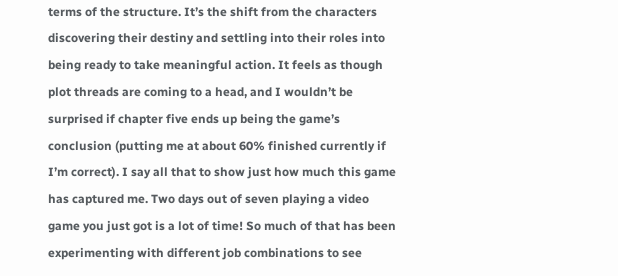terms of the structure. It’s the shift from the characters discovering their destiny and settling into their roles into being ready to take meaningful action. It feels as though plot threads are coming to a head, and I wouldn’t be surprised if chapter five ends up being the game’s conclusion (putting me at about 60% finished currently if I’m correct). I say all that to show just how much this game has captured me. Two days out of seven playing a video game you just got is a lot of time! So much of that has been experimenting with different job combinations to see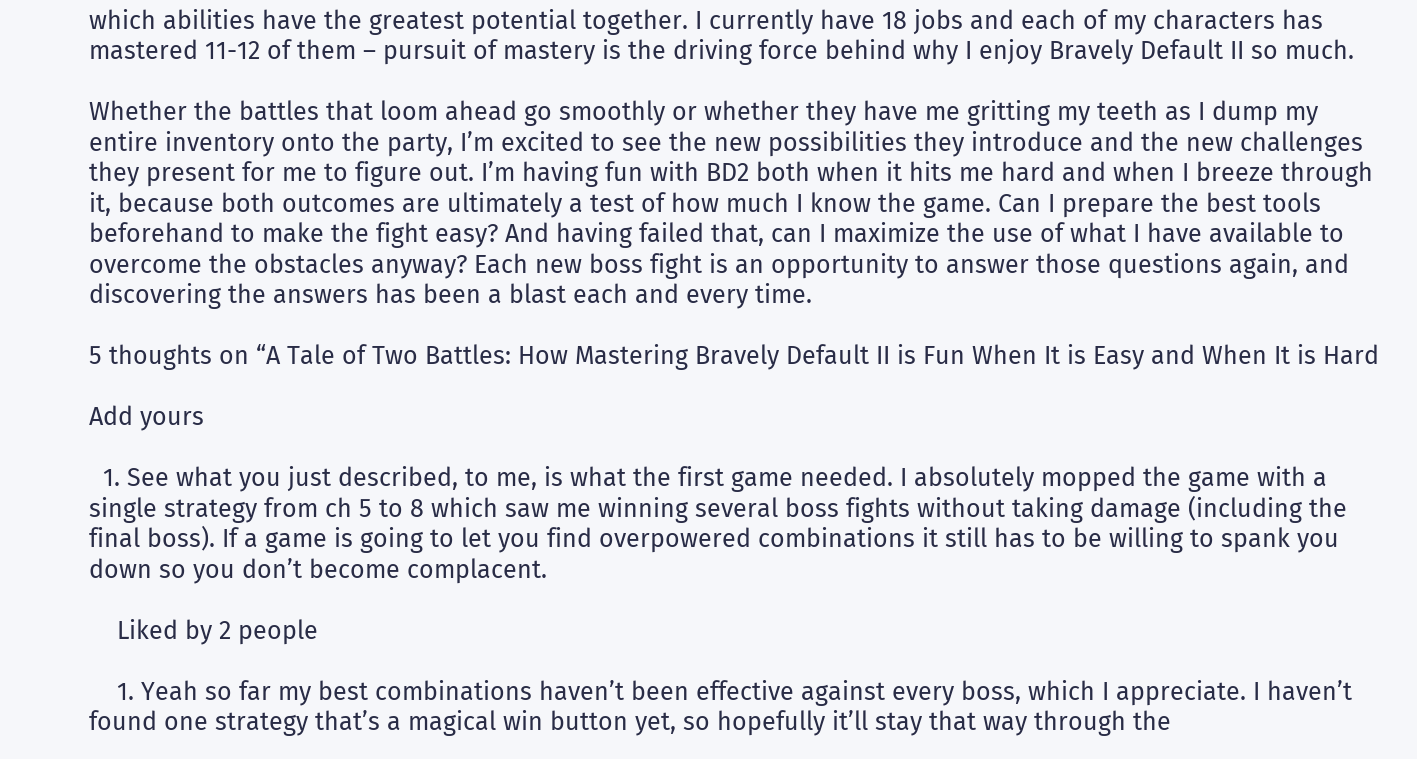which abilities have the greatest potential together. I currently have 18 jobs and each of my characters has mastered 11-12 of them – pursuit of mastery is the driving force behind why I enjoy Bravely Default II so much.

Whether the battles that loom ahead go smoothly or whether they have me gritting my teeth as I dump my entire inventory onto the party, I’m excited to see the new possibilities they introduce and the new challenges they present for me to figure out. I’m having fun with BD2 both when it hits me hard and when I breeze through it, because both outcomes are ultimately a test of how much I know the game. Can I prepare the best tools beforehand to make the fight easy? And having failed that, can I maximize the use of what I have available to overcome the obstacles anyway? Each new boss fight is an opportunity to answer those questions again, and discovering the answers has been a blast each and every time.

5 thoughts on “A Tale of Two Battles: How Mastering Bravely Default II is Fun When It is Easy and When It is Hard

Add yours

  1. See what you just described, to me, is what the first game needed. I absolutely mopped the game with a single strategy from ch 5 to 8 which saw me winning several boss fights without taking damage (including the final boss). If a game is going to let you find overpowered combinations it still has to be willing to spank you down so you don’t become complacent.

    Liked by 2 people

    1. Yeah so far my best combinations haven’t been effective against every boss, which I appreciate. I haven’t found one strategy that’s a magical win button yet, so hopefully it’ll stay that way through the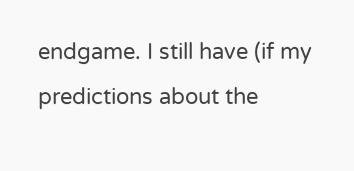endgame. I still have (if my predictions about the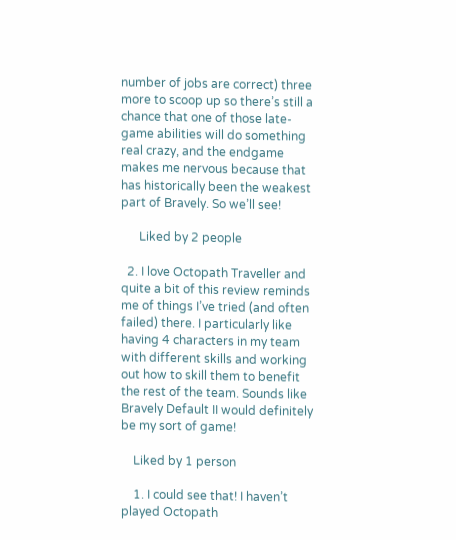number of jobs are correct) three more to scoop up so there’s still a chance that one of those late-game abilities will do something real crazy, and the endgame makes me nervous because that has historically been the weakest part of Bravely. So we’ll see!

      Liked by 2 people

  2. I love Octopath Traveller and quite a bit of this review reminds me of things I’ve tried (and often failed) there. I particularly like having 4 characters in my team with different skills and working out how to skill them to benefit the rest of the team. Sounds like Bravely Default II would definitely be my sort of game!

    Liked by 1 person

    1. I could see that! I haven’t played Octopath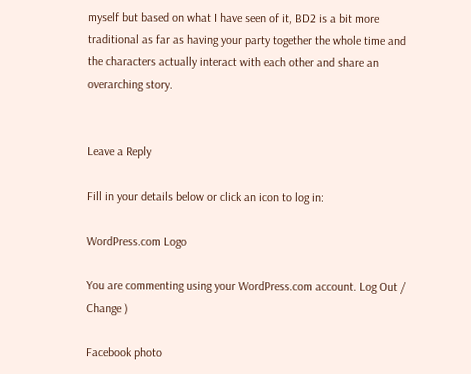myself but based on what I have seen of it, BD2 is a bit more traditional as far as having your party together the whole time and the characters actually interact with each other and share an overarching story.


Leave a Reply

Fill in your details below or click an icon to log in:

WordPress.com Logo

You are commenting using your WordPress.com account. Log Out /  Change )

Facebook photo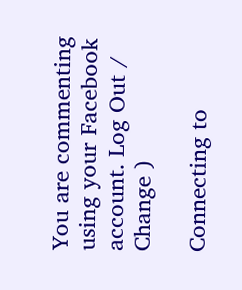You are commenting using your Facebook account. Log Out /  Change )

Connecting to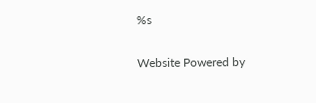%s

Website Powered by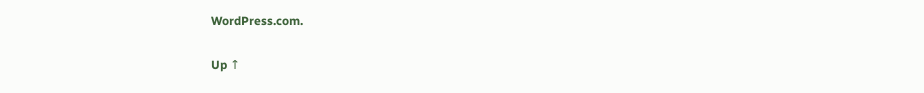WordPress.com.

Up ↑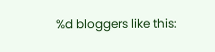%d bloggers like this: